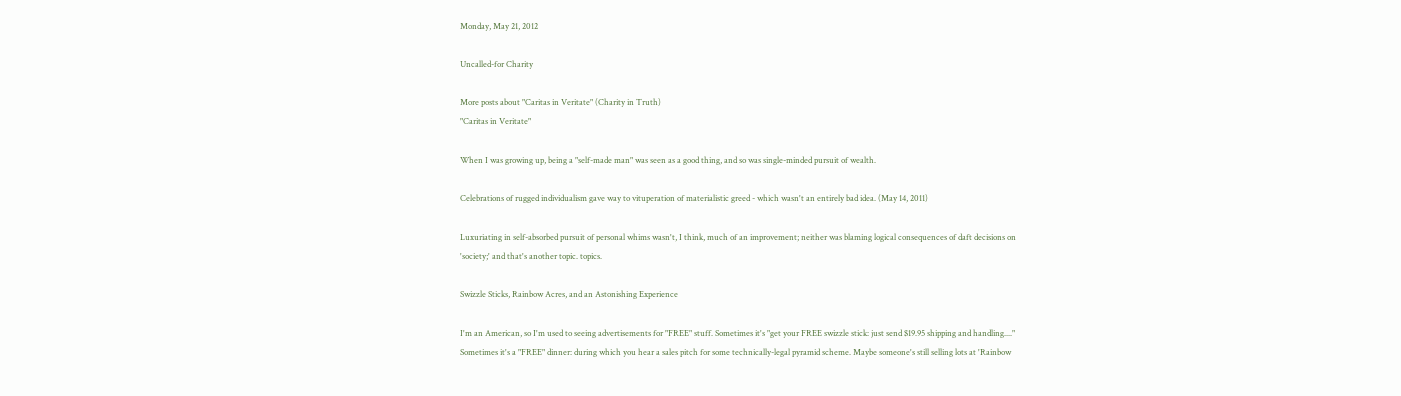Monday, May 21, 2012

Uncalled-for Charity

More posts about "Caritas in Veritate" (Charity in Truth)
"Caritas in Veritate"

When I was growing up, being a "self-made man" was seen as a good thing, and so was single-minded pursuit of wealth.

Celebrations of rugged individualism gave way to vituperation of materialistic greed - which wasn't an entirely bad idea. (May 14, 2011)

Luxuriating in self-absorbed pursuit of personal whims wasn't, I think, much of an improvement; neither was blaming logical consequences of daft decisions on 'society;' and that's another topic. topics.

Swizzle Sticks, Rainbow Acres, and an Astonishing Experience

I'm an American, so I'm used to seeing advertisements for "FREE" stuff. Sometimes it's "get your FREE swizzle stick: just send $19.95 shipping and handling...." Sometimes it's a "FREE" dinner: during which you hear a sales pitch for some technically-legal pyramid scheme. Maybe someone's still selling lots at 'Rainbow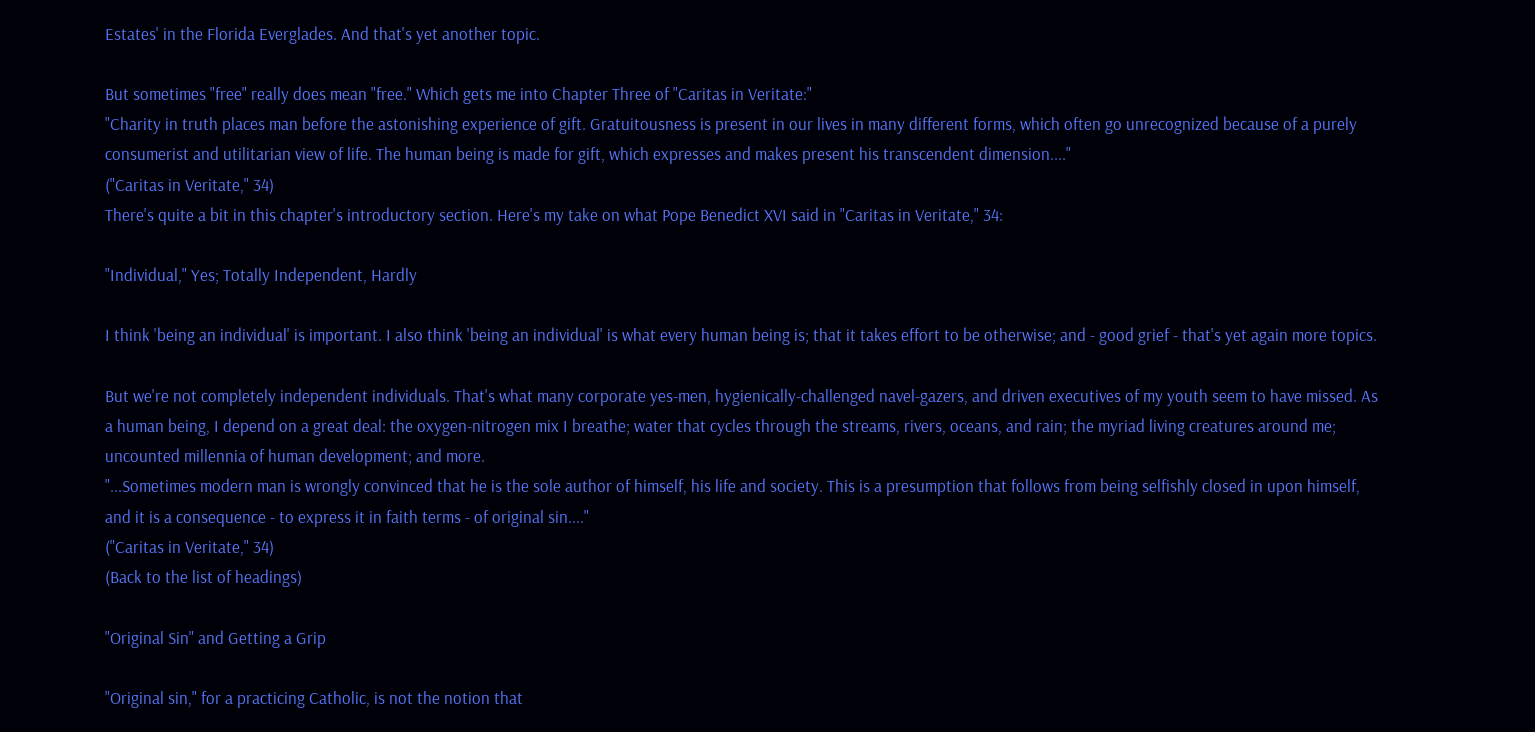Estates' in the Florida Everglades. And that's yet another topic.

But sometimes "free" really does mean "free." Which gets me into Chapter Three of "Caritas in Veritate:"
"Charity in truth places man before the astonishing experience of gift. Gratuitousness is present in our lives in many different forms, which often go unrecognized because of a purely consumerist and utilitarian view of life. The human being is made for gift, which expresses and makes present his transcendent dimension...."
("Caritas in Veritate," 34)
There's quite a bit in this chapter's introductory section. Here's my take on what Pope Benedict XVI said in "Caritas in Veritate," 34:

"Individual," Yes; Totally Independent, Hardly

I think 'being an individual' is important. I also think 'being an individual' is what every human being is; that it takes effort to be otherwise; and - good grief - that's yet again more topics.

But we're not completely independent individuals. That's what many corporate yes-men, hygienically-challenged navel-gazers, and driven executives of my youth seem to have missed. As a human being, I depend on a great deal: the oxygen-nitrogen mix I breathe; water that cycles through the streams, rivers, oceans, and rain; the myriad living creatures around me; uncounted millennia of human development; and more.
"...Sometimes modern man is wrongly convinced that he is the sole author of himself, his life and society. This is a presumption that follows from being selfishly closed in upon himself, and it is a consequence - to express it in faith terms - of original sin...."
("Caritas in Veritate," 34)
(Back to the list of headings)

"Original Sin" and Getting a Grip

"Original sin," for a practicing Catholic, is not the notion that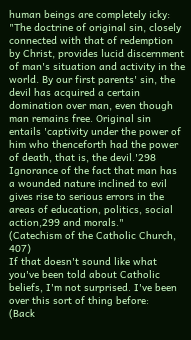human beings are completely icky:
"The doctrine of original sin, closely connected with that of redemption by Christ, provides lucid discernment of man's situation and activity in the world. By our first parents' sin, the devil has acquired a certain domination over man, even though man remains free. Original sin entails 'captivity under the power of him who thenceforth had the power of death, that is, the devil.'298 Ignorance of the fact that man has a wounded nature inclined to evil gives rise to serious errors in the areas of education, politics, social action,299 and morals."
(Catechism of the Catholic Church, 407)
If that doesn't sound like what you've been told about Catholic beliefs, I'm not surprised. I've been over this sort of thing before:
(Back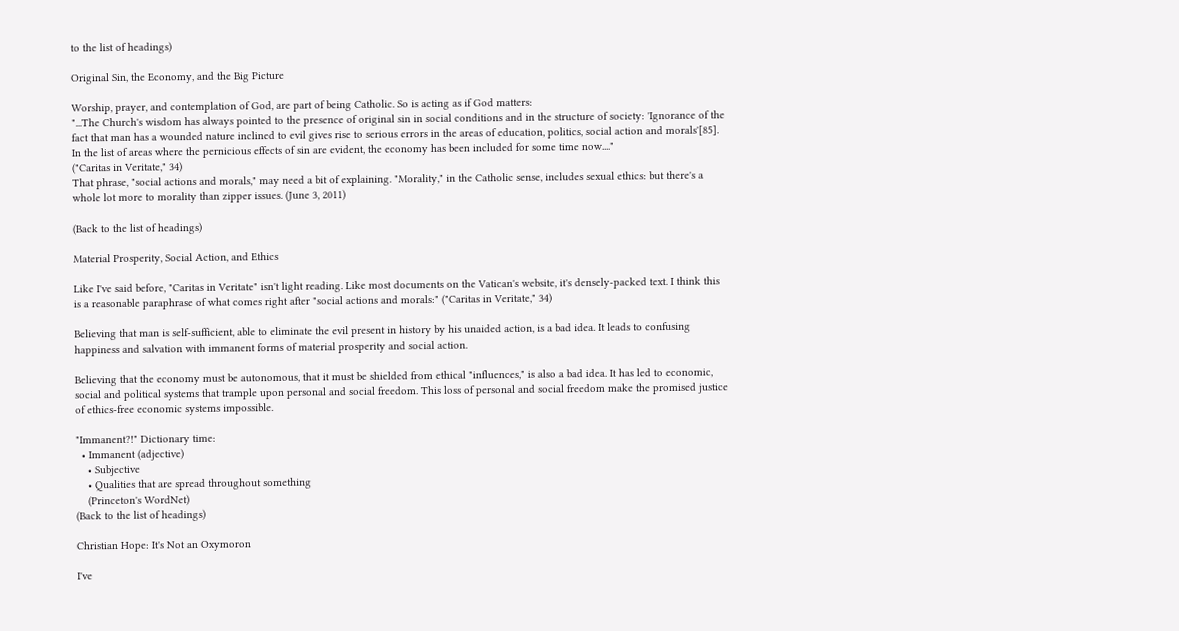to the list of headings)

Original Sin, the Economy, and the Big Picture

Worship, prayer, and contemplation of God, are part of being Catholic. So is acting as if God matters:
"...The Church's wisdom has always pointed to the presence of original sin in social conditions and in the structure of society: 'Ignorance of the fact that man has a wounded nature inclined to evil gives rise to serious errors in the areas of education, politics, social action and morals'[85]. In the list of areas where the pernicious effects of sin are evident, the economy has been included for some time now...."
("Caritas in Veritate," 34)
That phrase, "social actions and morals," may need a bit of explaining. "Morality," in the Catholic sense, includes sexual ethics: but there's a whole lot more to morality than zipper issues. (June 3, 2011)

(Back to the list of headings)

Material Prosperity, Social Action, and Ethics

Like I've said before, "Caritas in Veritate" isn't light reading. Like most documents on the Vatican's website, it's densely-packed text. I think this is a reasonable paraphrase of what comes right after "social actions and morals:" ("Caritas in Veritate," 34)

Believing that man is self-sufficient, able to eliminate the evil present in history by his unaided action, is a bad idea. It leads to confusing happiness and salvation with immanent forms of material prosperity and social action.

Believing that the economy must be autonomous, that it must be shielded from ethical "influences," is also a bad idea. It has led to economic, social and political systems that trample upon personal and social freedom. This loss of personal and social freedom make the promised justice of ethics-free economic systems impossible.

"Immanent?!" Dictionary time:
  • Immanent (adjective)
    • Subjective
    • Qualities that are spread throughout something
    (Princeton's WordNet)
(Back to the list of headings)

Christian Hope: It's Not an Oxymoron

I've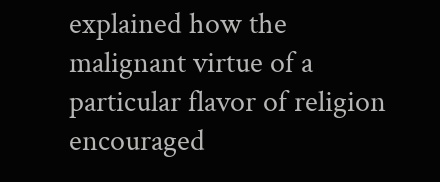explained how the malignant virtue of a particular flavor of religion encouraged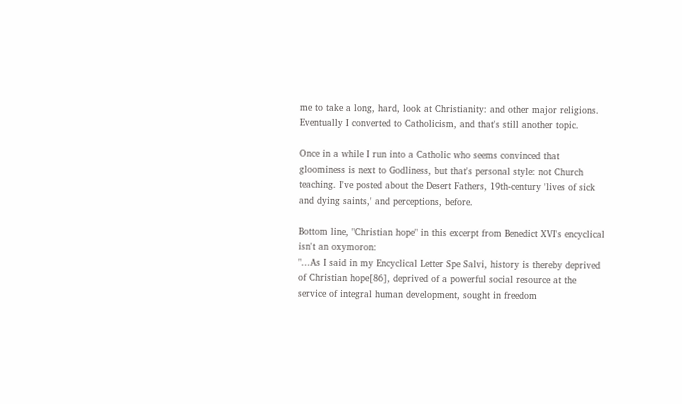me to take a long, hard, look at Christianity: and other major religions. Eventually I converted to Catholicism, and that's still another topic.

Once in a while I run into a Catholic who seems convinced that gloominess is next to Godliness, but that's personal style: not Church teaching. I've posted about the Desert Fathers, 19th-century 'lives of sick and dying saints,' and perceptions, before.

Bottom line, "Christian hope" in this excerpt from Benedict XVI's encyclical isn't an oxymoron:
"...As I said in my Encyclical Letter Spe Salvi, history is thereby deprived of Christian hope[86], deprived of a powerful social resource at the service of integral human development, sought in freedom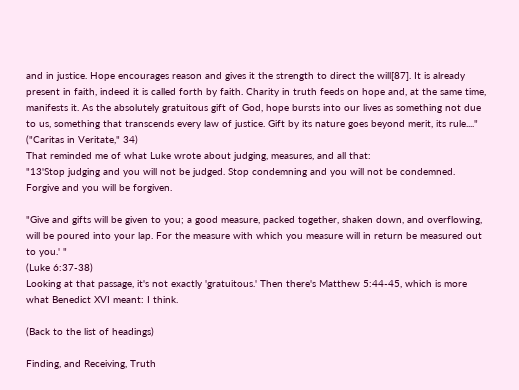and in justice. Hope encourages reason and gives it the strength to direct the will[87]. It is already present in faith, indeed it is called forth by faith. Charity in truth feeds on hope and, at the same time, manifests it. As the absolutely gratuitous gift of God, hope bursts into our lives as something not due to us, something that transcends every law of justice. Gift by its nature goes beyond merit, its rule...."
("Caritas in Veritate," 34)
That reminded me of what Luke wrote about judging, measures, and all that:
"13'Stop judging and you will not be judged. Stop condemning and you will not be condemned. Forgive and you will be forgiven.

"Give and gifts will be given to you; a good measure, packed together, shaken down, and overflowing, will be poured into your lap. For the measure with which you measure will in return be measured out to you.' "
(Luke 6:37-38)
Looking at that passage, it's not exactly 'gratuitous.' Then there's Matthew 5:44-45, which is more what Benedict XVI meant: I think.

(Back to the list of headings)

Finding, and Receiving, Truth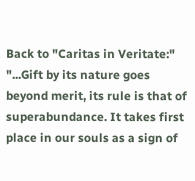Back to "Caritas in Veritate:"
"...Gift by its nature goes beyond merit, its rule is that of superabundance. It takes first place in our souls as a sign of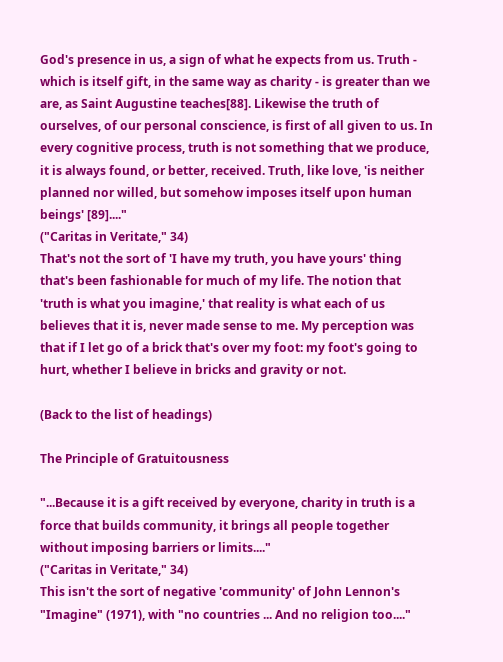God's presence in us, a sign of what he expects from us. Truth - which is itself gift, in the same way as charity - is greater than we are, as Saint Augustine teaches[88]. Likewise the truth of ourselves, of our personal conscience, is first of all given to us. In every cognitive process, truth is not something that we produce, it is always found, or better, received. Truth, like love, 'is neither planned nor willed, but somehow imposes itself upon human beings' [89]...."
("Caritas in Veritate," 34)
That's not the sort of 'I have my truth, you have yours' thing that's been fashionable for much of my life. The notion that 'truth is what you imagine,' that reality is what each of us believes that it is, never made sense to me. My perception was that if I let go of a brick that's over my foot: my foot's going to hurt, whether I believe in bricks and gravity or not.

(Back to the list of headings)

The Principle of Gratuitousness

"...Because it is a gift received by everyone, charity in truth is a force that builds community, it brings all people together without imposing barriers or limits...."
("Caritas in Veritate," 34)
This isn't the sort of negative 'community' of John Lennon's "Imagine" (1971), with "no countries ... And no religion too...."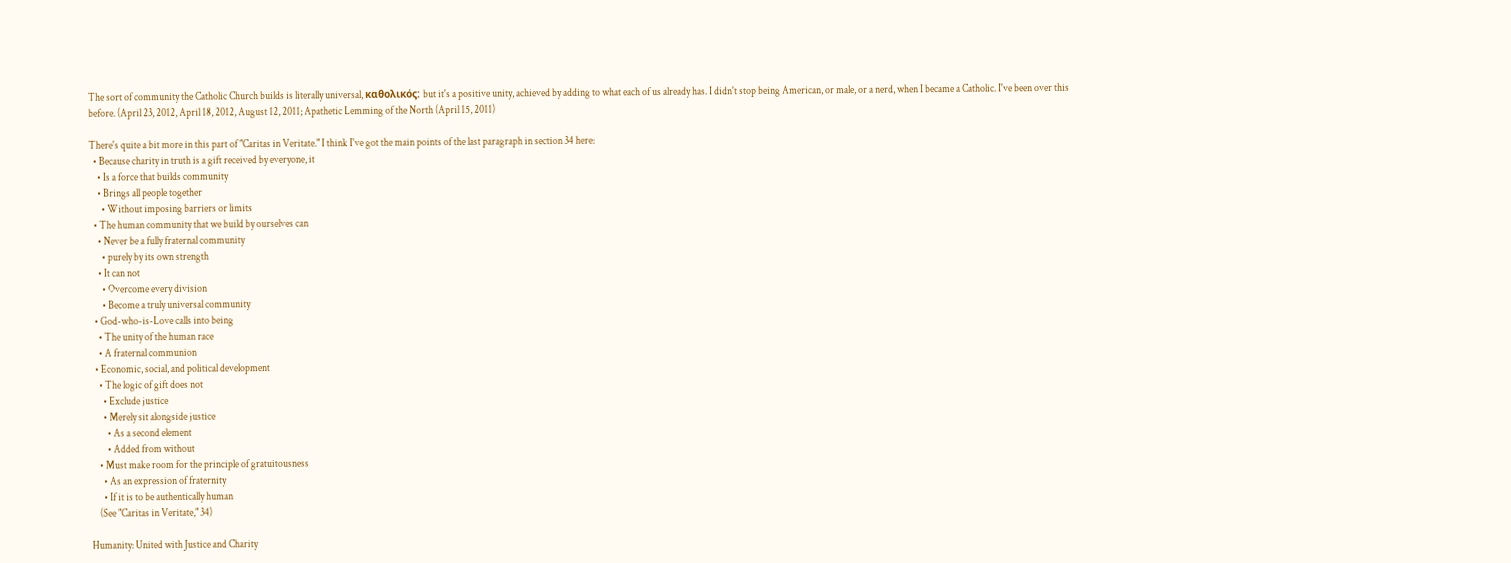The sort of community the Catholic Church builds is literally universal, καθολικός: but it's a positive unity, achieved by adding to what each of us already has. I didn't stop being American, or male, or a nerd, when I became a Catholic. I've been over this before. (April 23, 2012, April 18, 2012, August 12, 2011; Apathetic Lemming of the North (April 15, 2011)

There's quite a bit more in this part of "Caritas in Veritate." I think I've got the main points of the last paragraph in section 34 here:
  • Because charity in truth is a gift received by everyone, it
    • Is a force that builds community
    • Brings all people together
      • Without imposing barriers or limits
  • The human community that we build by ourselves can
    • Never be a fully fraternal community
      • purely by its own strength
    • It can not
      • Overcome every division
      • Become a truly universal community
  • God-who-is-Love calls into being
    • The unity of the human race
    • A fraternal communion
  • Economic, social, and political development
    • The logic of gift does not
      • Exclude justice
      • Merely sit alongside justice
        • As a second element
        • Added from without
    • Must make room for the principle of gratuitousness
      • As an expression of fraternity
      • If it is to be authentically human
    (See "Caritas in Veritate," 34)

Humanity: United with Justice and Charity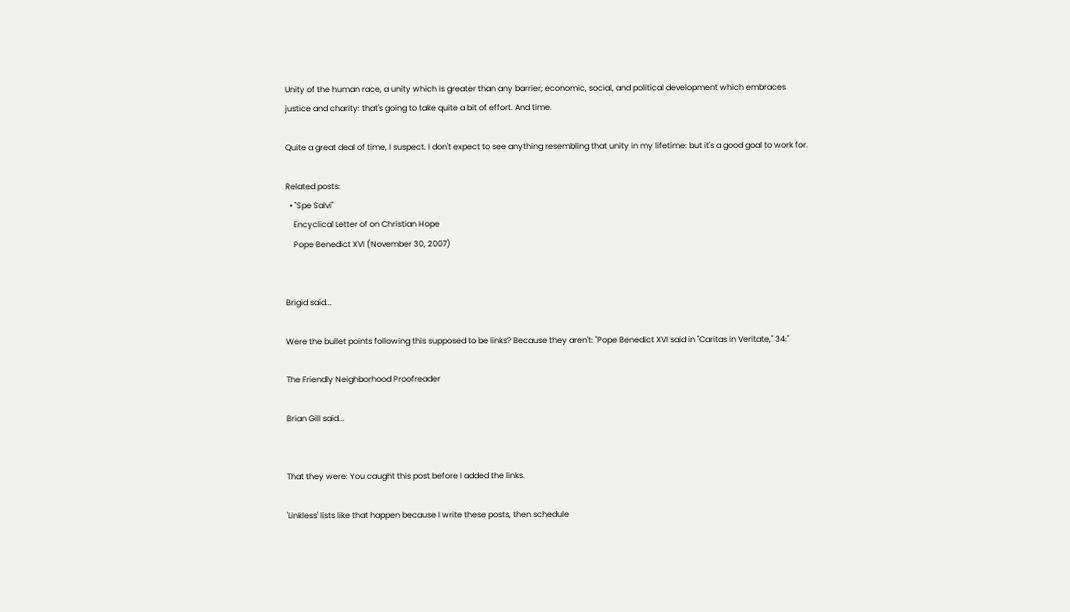Unity of the human race, a unity which is greater than any barrier; economic, social, and political development which embraces justice and charity: that's going to take quite a bit of effort. And time.

Quite a great deal of time, I suspect. I don't expect to see anything resembling that unity in my lifetime: but it's a good goal to work for.

Related posts:
  • "Spe Salvi"
    Encyclical Letter of on Christian Hope
    Pope Benedict XVI (November 30, 2007)


Brigid said...

Were the bullet points following this supposed to be links? Because they aren't: "Pope Benedict XVI said in "Caritas in Veritate," 34:"

The Friendly Neighborhood Proofreader

Brian Gill said...


That they were: You caught this post before I added the links.

'Linkless' lists like that happen because I write these posts, then schedule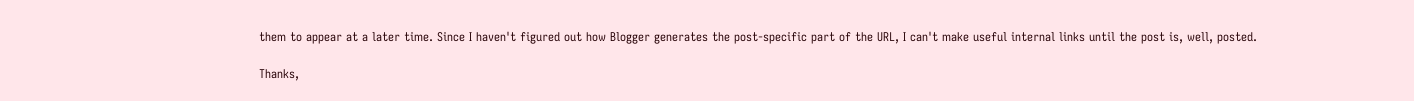them to appear at a later time. Since I haven't figured out how Blogger generates the post-specific part of the URL, I can't make useful internal links until the post is, well, posted.

Thanks,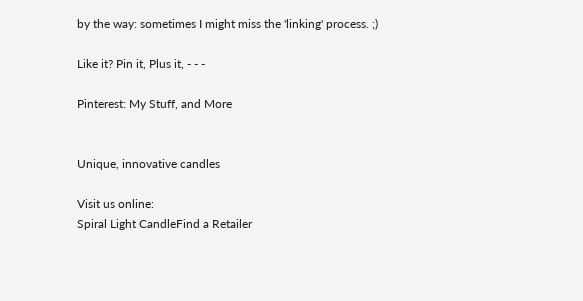by the way: sometimes I might miss the 'linking' process. ;)

Like it? Pin it, Plus it, - - -

Pinterest: My Stuff, and More


Unique, innovative candles

Visit us online:
Spiral Light CandleFind a Retailer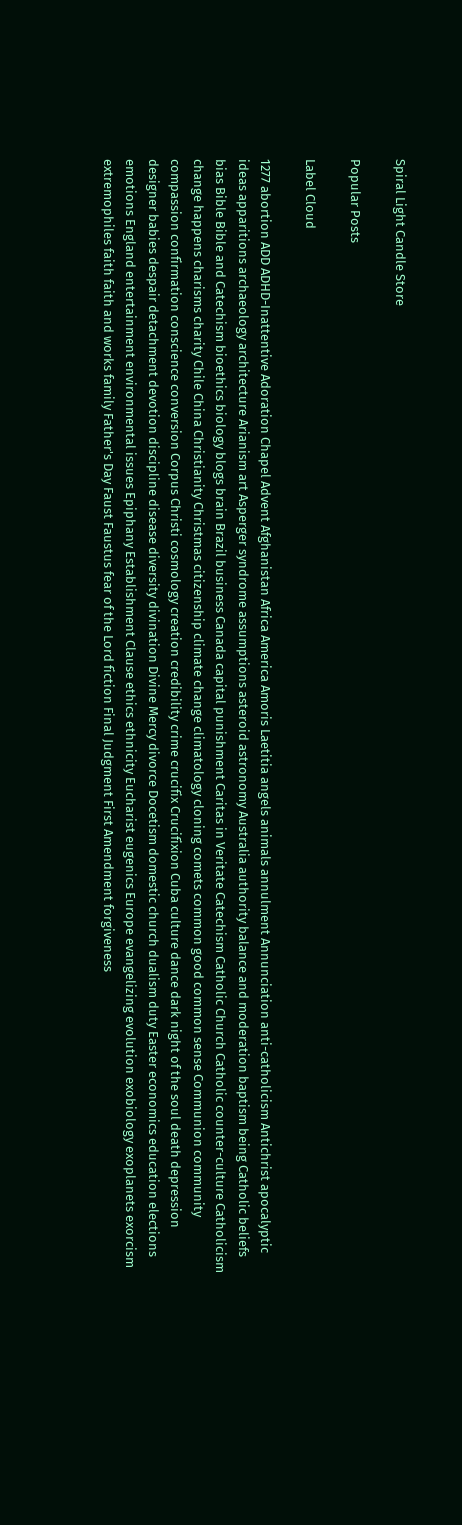Spiral Light Candle Store

Popular Posts

Label Cloud

1277 abortion ADD ADHD-Inattentive Adoration Chapel Advent Afghanistan Africa America Amoris Laetitia angels animals annulment Annunciation anti-catholicism Antichrist apocalyptic ideas apparitions archaeology architecture Arianism art Asperger syndrome assumptions asteroid astronomy Australia authority balance and moderation baptism being Catholic beliefs bias Bible Bible and Catechism bioethics biology blogs brain Brazil business Canada capital punishment Caritas in Veritate Catechism Catholic Church Catholic counter-culture Catholicism change happens charisms charity Chile China Christianity Christmas citizenship climate change climatology cloning comets common good common sense Communion community compassion confirmation conscience conversion Corpus Christi cosmology creation credibility crime crucifix Crucifixion Cuba culture dance dark night of the soul death depression designer babies despair detachment devotion discipline disease diversity divination Divine Mercy divorce Docetism domestic church dualism duty Easter economics education elections emotions England entertainment environmental issues Epiphany Establishment Clause ethics ethnicity Eucharist eugenics Europe evangelizing evolution exobiology exoplanets exorcism extremophiles faith faith and works family Father's Day Faust Faustus fear of the Lord fiction Final Judgment First Amendment forgiveness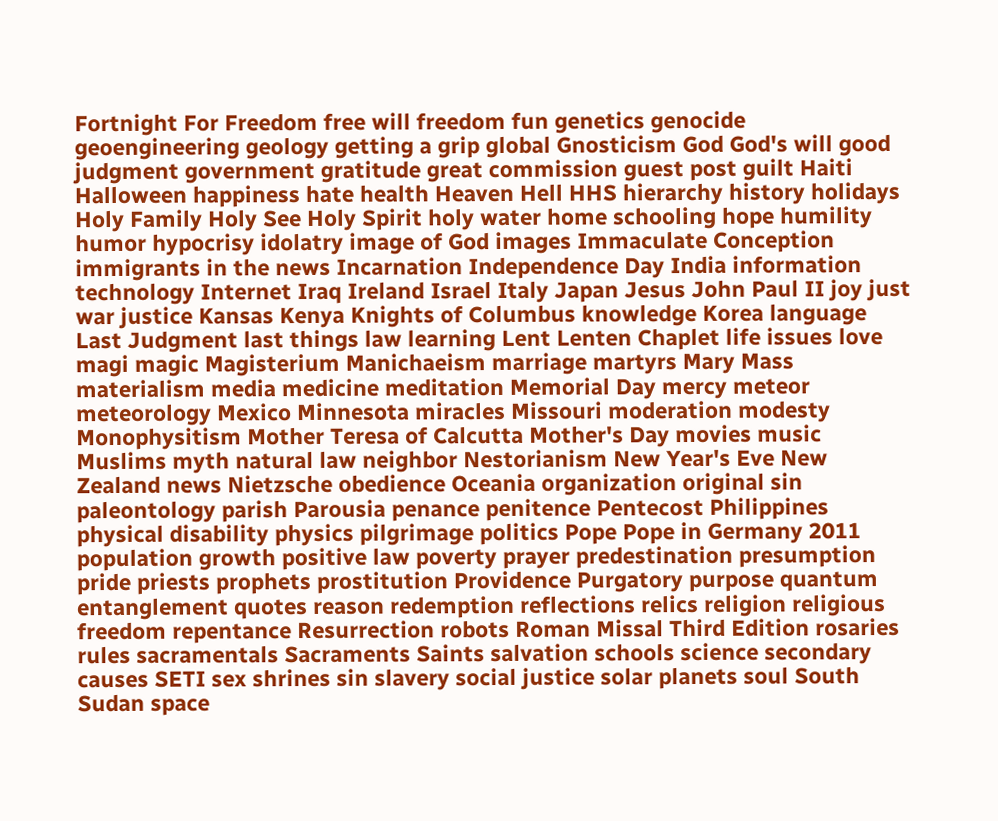Fortnight For Freedom free will freedom fun genetics genocide geoengineering geology getting a grip global Gnosticism God God's will good judgment government gratitude great commission guest post guilt Haiti Halloween happiness hate health Heaven Hell HHS hierarchy history holidays Holy Family Holy See Holy Spirit holy water home schooling hope humility humor hypocrisy idolatry image of God images Immaculate Conception immigrants in the news Incarnation Independence Day India information technology Internet Iraq Ireland Israel Italy Japan Jesus John Paul II joy just war justice Kansas Kenya Knights of Columbus knowledge Korea language Last Judgment last things law learning Lent Lenten Chaplet life issues love magi magic Magisterium Manichaeism marriage martyrs Mary Mass materialism media medicine meditation Memorial Day mercy meteor meteorology Mexico Minnesota miracles Missouri moderation modesty Monophysitism Mother Teresa of Calcutta Mother's Day movies music Muslims myth natural law neighbor Nestorianism New Year's Eve New Zealand news Nietzsche obedience Oceania organization original sin paleontology parish Parousia penance penitence Pentecost Philippines physical disability physics pilgrimage politics Pope Pope in Germany 2011 population growth positive law poverty prayer predestination presumption pride priests prophets prostitution Providence Purgatory purpose quantum entanglement quotes reason redemption reflections relics religion religious freedom repentance Resurrection robots Roman Missal Third Edition rosaries rules sacramentals Sacraments Saints salvation schools science secondary causes SETI sex shrines sin slavery social justice solar planets soul South Sudan space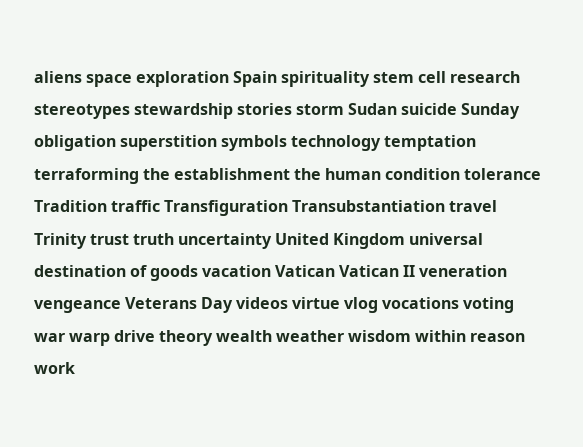aliens space exploration Spain spirituality stem cell research stereotypes stewardship stories storm Sudan suicide Sunday obligation superstition symbols technology temptation terraforming the establishment the human condition tolerance Tradition traffic Transfiguration Transubstantiation travel Trinity trust truth uncertainty United Kingdom universal destination of goods vacation Vatican Vatican II veneration vengeance Veterans Day videos virtue vlog vocations voting war warp drive theory wealth weather wisdom within reason work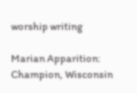worship writing

Marian Apparition: Champion, Wisconsin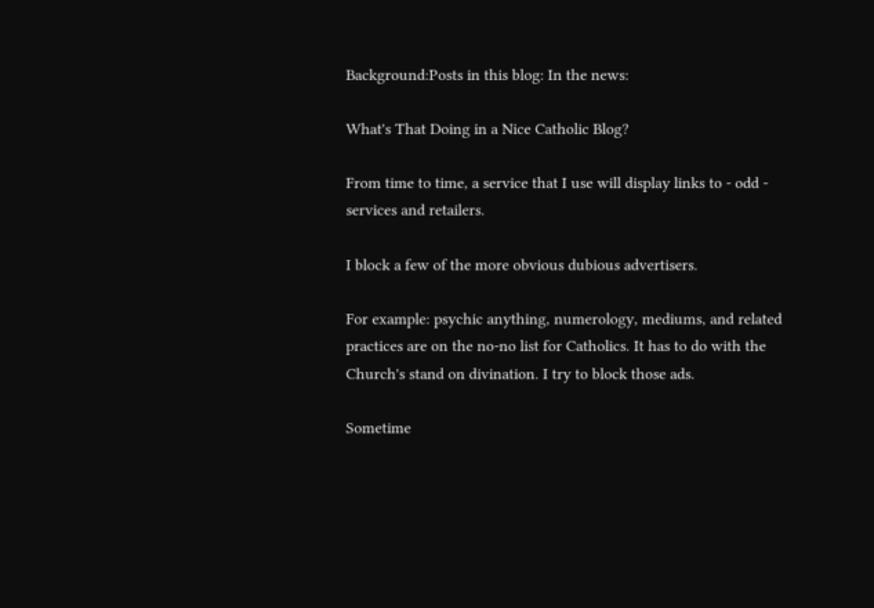Background:Posts in this blog: In the news:

What's That Doing in a Nice Catholic Blog?

From time to time, a service that I use will display links to - odd - services and retailers.

I block a few of the more obvious dubious advertisers.

For example: psychic anything, numerology, mediums, and related practices are on the no-no list for Catholics. It has to do with the Church's stand on divination. I try to block those ads.

Sometime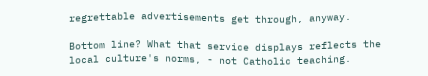regrettable advertisements get through, anyway.

Bottom line? What that service displays reflects the local culture's norms, - not Catholic teaching.